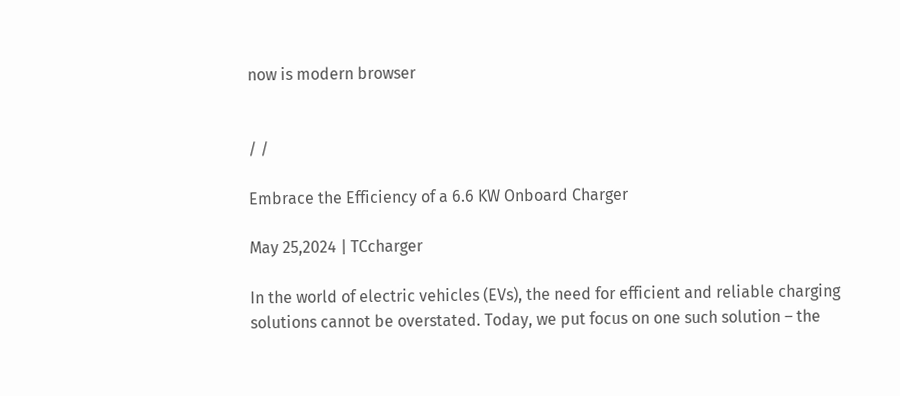now is modern browser


/ /

Embrace the Efficiency of a 6.6 KW Onboard Charger

May 25,2024 | TCcharger

In the world of electric vehicles (EVs), the need for efficient and reliable charging solutions cannot be overstated. Today, we put focus on one such solution – the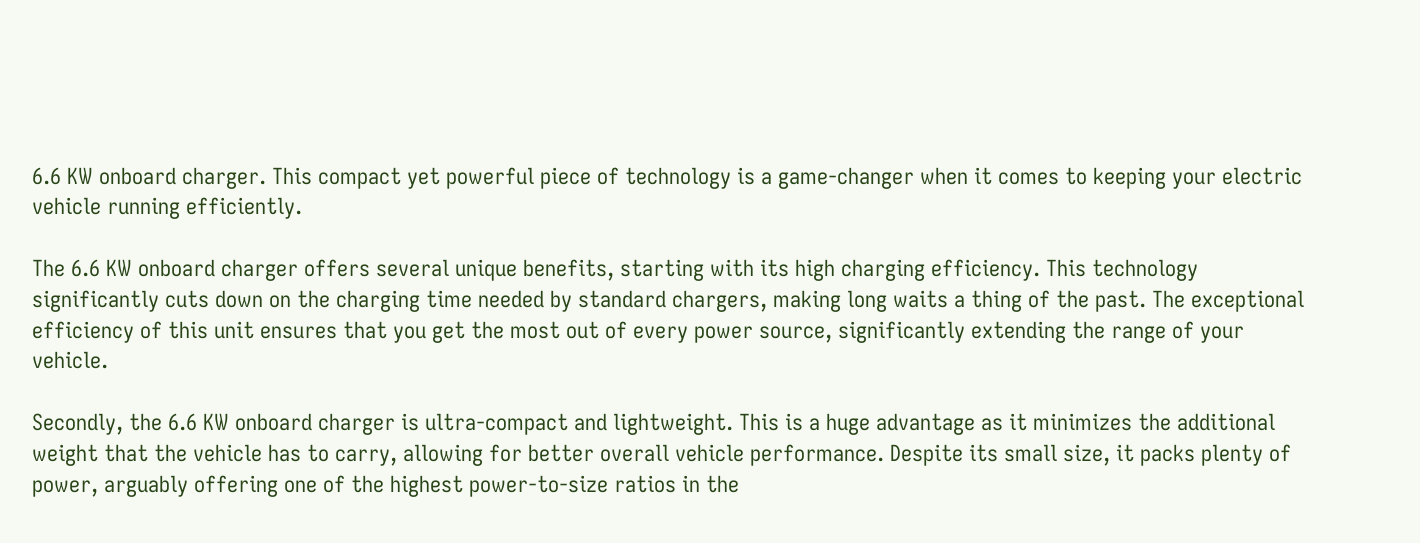6.6 KW onboard charger. This compact yet powerful piece of technology is a game-changer when it comes to keeping your electric vehicle running efficiently.

The 6.6 KW onboard charger offers several unique benefits, starting with its high charging efficiency. This technology significantly cuts down on the charging time needed by standard chargers, making long waits a thing of the past. The exceptional efficiency of this unit ensures that you get the most out of every power source, significantly extending the range of your vehicle.

Secondly, the 6.6 KW onboard charger is ultra-compact and lightweight. This is a huge advantage as it minimizes the additional weight that the vehicle has to carry, allowing for better overall vehicle performance. Despite its small size, it packs plenty of power, arguably offering one of the highest power-to-size ratios in the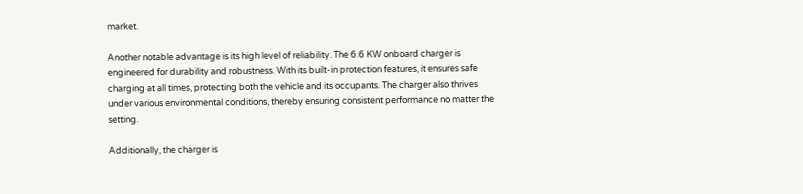market.

Another notable advantage is its high level of reliability. The 6.6 KW onboard charger is engineered for durability and robustness. With its built-in protection features, it ensures safe charging at all times, protecting both the vehicle and its occupants. The charger also thrives under various environmental conditions, thereby ensuring consistent performance no matter the setting.

Additionally, the charger is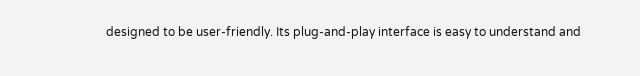designed to be user-friendly. Its plug-and-play interface is easy to understand and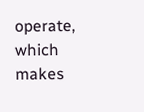operate, which makes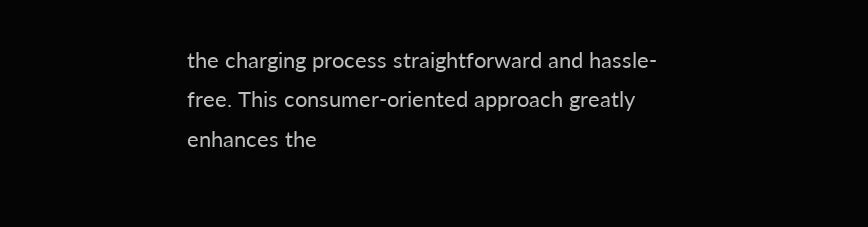the charging process straightforward and hassle-free. This consumer-oriented approach greatly enhances the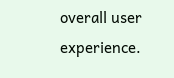overall user experience.